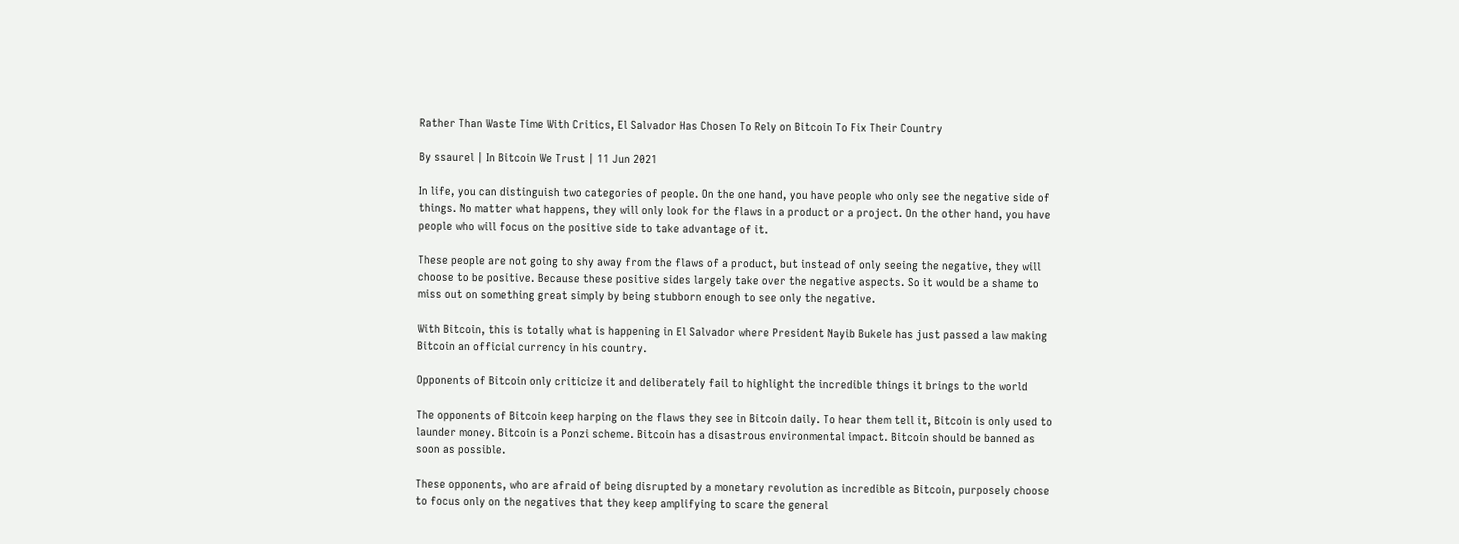Rather Than Waste Time With Critics, El Salvador Has Chosen To Rely on Bitcoin To Fix Their Country

By ssaurel | In Bitcoin We Trust | 11 Jun 2021

In life, you can distinguish two categories of people. On the one hand, you have people who only see the negative side of things. No matter what happens, they will only look for the flaws in a product or a project. On the other hand, you have people who will focus on the positive side to take advantage of it.

These people are not going to shy away from the flaws of a product, but instead of only seeing the negative, they will choose to be positive. Because these positive sides largely take over the negative aspects. So it would be a shame to miss out on something great simply by being stubborn enough to see only the negative.

With Bitcoin, this is totally what is happening in El Salvador where President Nayib Bukele has just passed a law making Bitcoin an official currency in his country.

Opponents of Bitcoin only criticize it and deliberately fail to highlight the incredible things it brings to the world

The opponents of Bitcoin keep harping on the flaws they see in Bitcoin daily. To hear them tell it, Bitcoin is only used to launder money. Bitcoin is a Ponzi scheme. Bitcoin has a disastrous environmental impact. Bitcoin should be banned as soon as possible.

These opponents, who are afraid of being disrupted by a monetary revolution as incredible as Bitcoin, purposely choose to focus only on the negatives that they keep amplifying to scare the general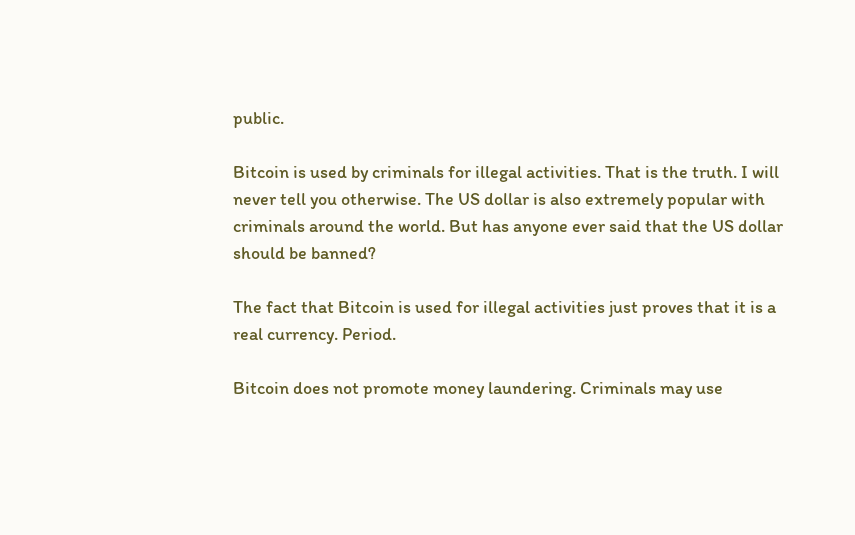public.

Bitcoin is used by criminals for illegal activities. That is the truth. I will never tell you otherwise. The US dollar is also extremely popular with criminals around the world. But has anyone ever said that the US dollar should be banned?

The fact that Bitcoin is used for illegal activities just proves that it is a real currency. Period.

Bitcoin does not promote money laundering. Criminals may use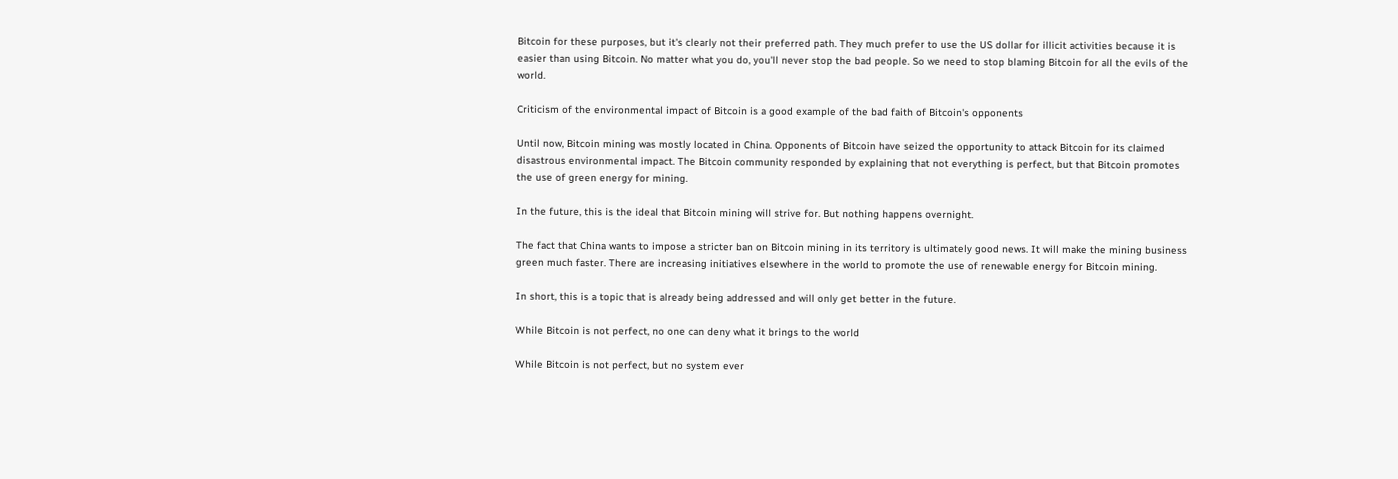Bitcoin for these purposes, but it's clearly not their preferred path. They much prefer to use the US dollar for illicit activities because it is easier than using Bitcoin. No matter what you do, you'll never stop the bad people. So we need to stop blaming Bitcoin for all the evils of the world.

Criticism of the environmental impact of Bitcoin is a good example of the bad faith of Bitcoin's opponents

Until now, Bitcoin mining was mostly located in China. Opponents of Bitcoin have seized the opportunity to attack Bitcoin for its claimed disastrous environmental impact. The Bitcoin community responded by explaining that not everything is perfect, but that Bitcoin promotes the use of green energy for mining.

In the future, this is the ideal that Bitcoin mining will strive for. But nothing happens overnight.

The fact that China wants to impose a stricter ban on Bitcoin mining in its territory is ultimately good news. It will make the mining business green much faster. There are increasing initiatives elsewhere in the world to promote the use of renewable energy for Bitcoin mining.

In short, this is a topic that is already being addressed and will only get better in the future.

While Bitcoin is not perfect, no one can deny what it brings to the world

While Bitcoin is not perfect, but no system ever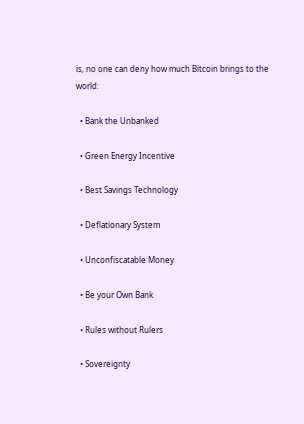is, no one can deny how much Bitcoin brings to the world:

  • Bank the Unbanked

  • Green Energy Incentive

  • Best Savings Technology

  • Deflationary System

  • Unconfiscatable Money

  • Be your Own Bank

  • Rules without Rulers

  • Sovereignty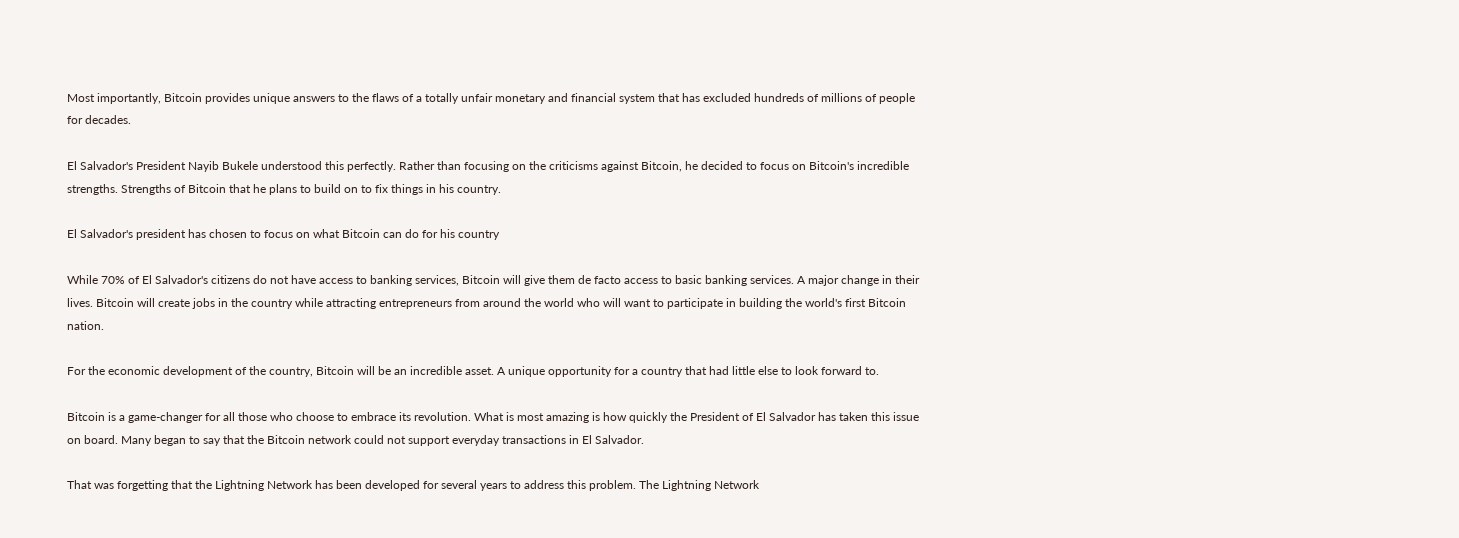Most importantly, Bitcoin provides unique answers to the flaws of a totally unfair monetary and financial system that has excluded hundreds of millions of people for decades.

El Salvador's President Nayib Bukele understood this perfectly. Rather than focusing on the criticisms against Bitcoin, he decided to focus on Bitcoin's incredible strengths. Strengths of Bitcoin that he plans to build on to fix things in his country.

El Salvador's president has chosen to focus on what Bitcoin can do for his country

While 70% of El Salvador's citizens do not have access to banking services, Bitcoin will give them de facto access to basic banking services. A major change in their lives. Bitcoin will create jobs in the country while attracting entrepreneurs from around the world who will want to participate in building the world's first Bitcoin nation.

For the economic development of the country, Bitcoin will be an incredible asset. A unique opportunity for a country that had little else to look forward to.

Bitcoin is a game-changer for all those who choose to embrace its revolution. What is most amazing is how quickly the President of El Salvador has taken this issue on board. Many began to say that the Bitcoin network could not support everyday transactions in El Salvador.

That was forgetting that the Lightning Network has been developed for several years to address this problem. The Lightning Network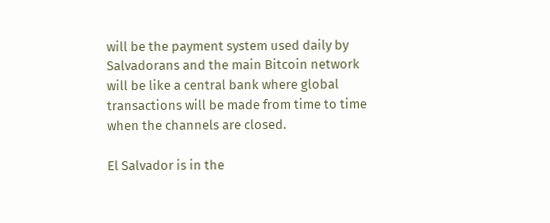will be the payment system used daily by Salvadorans and the main Bitcoin network will be like a central bank where global transactions will be made from time to time when the channels are closed.

El Salvador is in the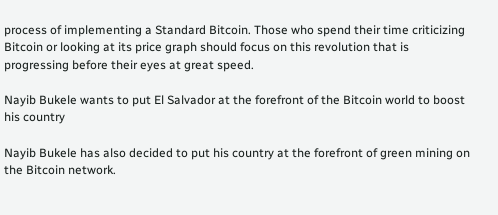process of implementing a Standard Bitcoin. Those who spend their time criticizing Bitcoin or looking at its price graph should focus on this revolution that is progressing before their eyes at great speed.

Nayib Bukele wants to put El Salvador at the forefront of the Bitcoin world to boost his country

Nayib Bukele has also decided to put his country at the forefront of green mining on the Bitcoin network.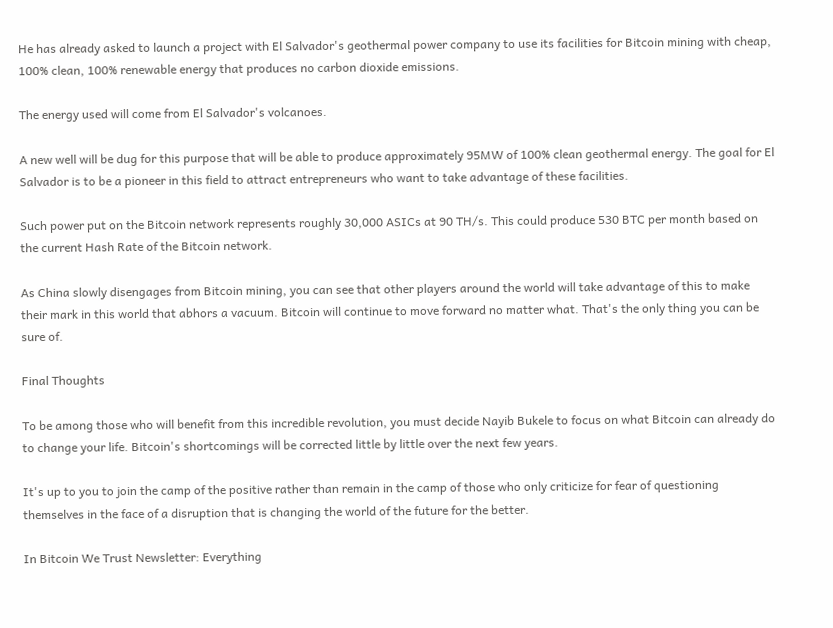He has already asked to launch a project with El Salvador's geothermal power company to use its facilities for Bitcoin mining with cheap, 100% clean, 100% renewable energy that produces no carbon dioxide emissions.

The energy used will come from El Salvador's volcanoes.

A new well will be dug for this purpose that will be able to produce approximately 95MW of 100% clean geothermal energy. The goal for El Salvador is to be a pioneer in this field to attract entrepreneurs who want to take advantage of these facilities.

Such power put on the Bitcoin network represents roughly 30,000 ASICs at 90 TH/s. This could produce 530 BTC per month based on the current Hash Rate of the Bitcoin network.

As China slowly disengages from Bitcoin mining, you can see that other players around the world will take advantage of this to make their mark in this world that abhors a vacuum. Bitcoin will continue to move forward no matter what. That's the only thing you can be sure of.

Final Thoughts

To be among those who will benefit from this incredible revolution, you must decide Nayib Bukele to focus on what Bitcoin can already do to change your life. Bitcoin's shortcomings will be corrected little by little over the next few years.

It's up to you to join the camp of the positive rather than remain in the camp of those who only criticize for fear of questioning themselves in the face of a disruption that is changing the world of the future for the better.

In Bitcoin We Trust Newsletter: Everything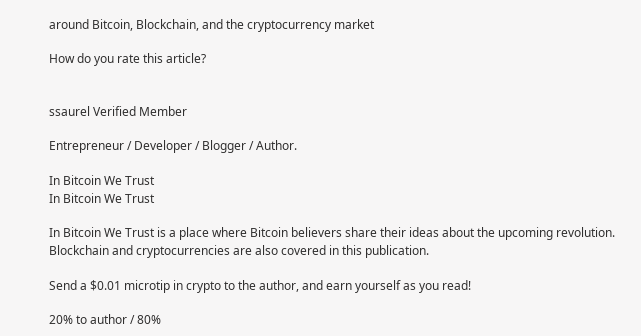around Bitcoin, Blockchain, and the cryptocurrency market

How do you rate this article?


ssaurel Verified Member

Entrepreneur / Developer / Blogger / Author.

In Bitcoin We Trust
In Bitcoin We Trust

In Bitcoin We Trust is a place where Bitcoin believers share their ideas about the upcoming revolution. Blockchain and cryptocurrencies are also covered in this publication.

Send a $0.01 microtip in crypto to the author, and earn yourself as you read!

20% to author / 80%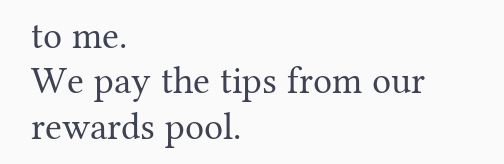to me.
We pay the tips from our rewards pool.